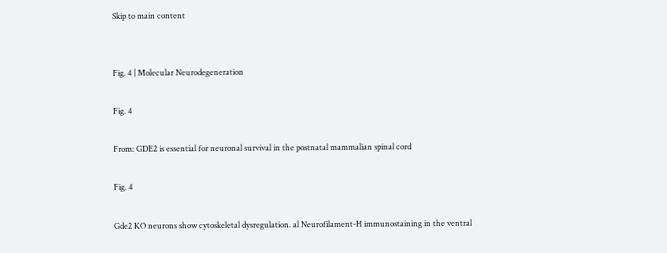Skip to main content


Fig. 4 | Molecular Neurodegeneration

Fig. 4

From: GDE2 is essential for neuronal survival in the postnatal mammalian spinal cord

Fig. 4

Gde2 KO neurons show cytoskeletal dysregulation. al Neurofilament-H immunostaining in the ventral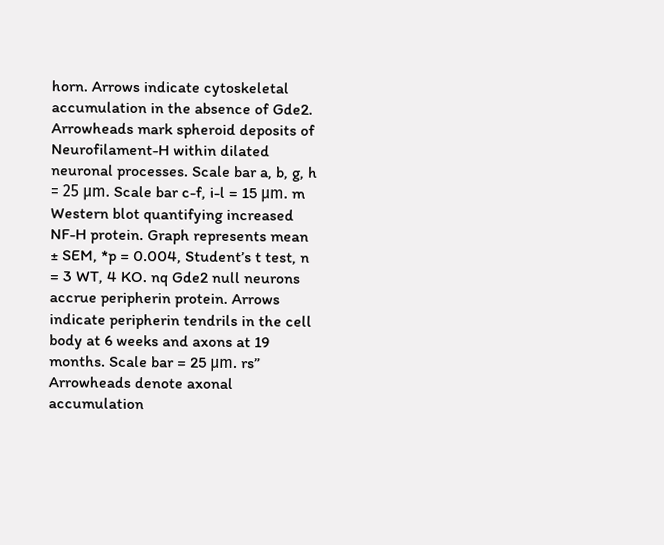horn. Arrows indicate cytoskeletal accumulation in the absence of Gde2. Arrowheads mark spheroid deposits of Neurofilament-H within dilated neuronal processes. Scale bar a, b, g, h = 25 μm. Scale bar c-f, i-l = 15 μm. m Western blot quantifying increased NF-H protein. Graph represents mean ± SEM, *p = 0.004, Student’s t test, n = 3 WT, 4 KO. nq Gde2 null neurons accrue peripherin protein. Arrows indicate peripherin tendrils in the cell body at 6 weeks and axons at 19 months. Scale bar = 25 μm. rs” Arrowheads denote axonal accumulation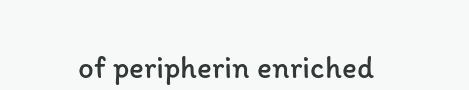of peripherin enriched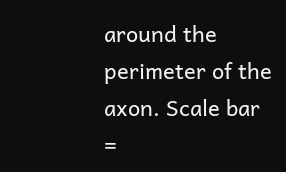around the perimeter of the axon. Scale bar =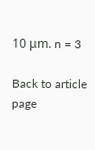10 μm. n = 3

Back to article page